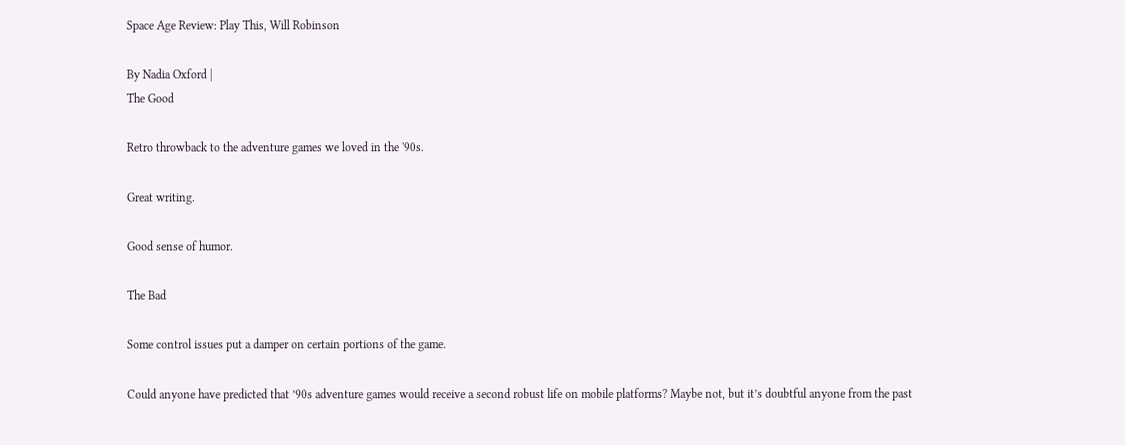Space Age Review: Play This, Will Robinson

By Nadia Oxford |
The Good

Retro throwback to the adventure games we loved in the '90s.

Great writing.

Good sense of humor.

The Bad

Some control issues put a damper on certain portions of the game.

Could anyone have predicted that ’90s adventure games would receive a second robust life on mobile platforms? Maybe not, but it’s doubtful anyone from the past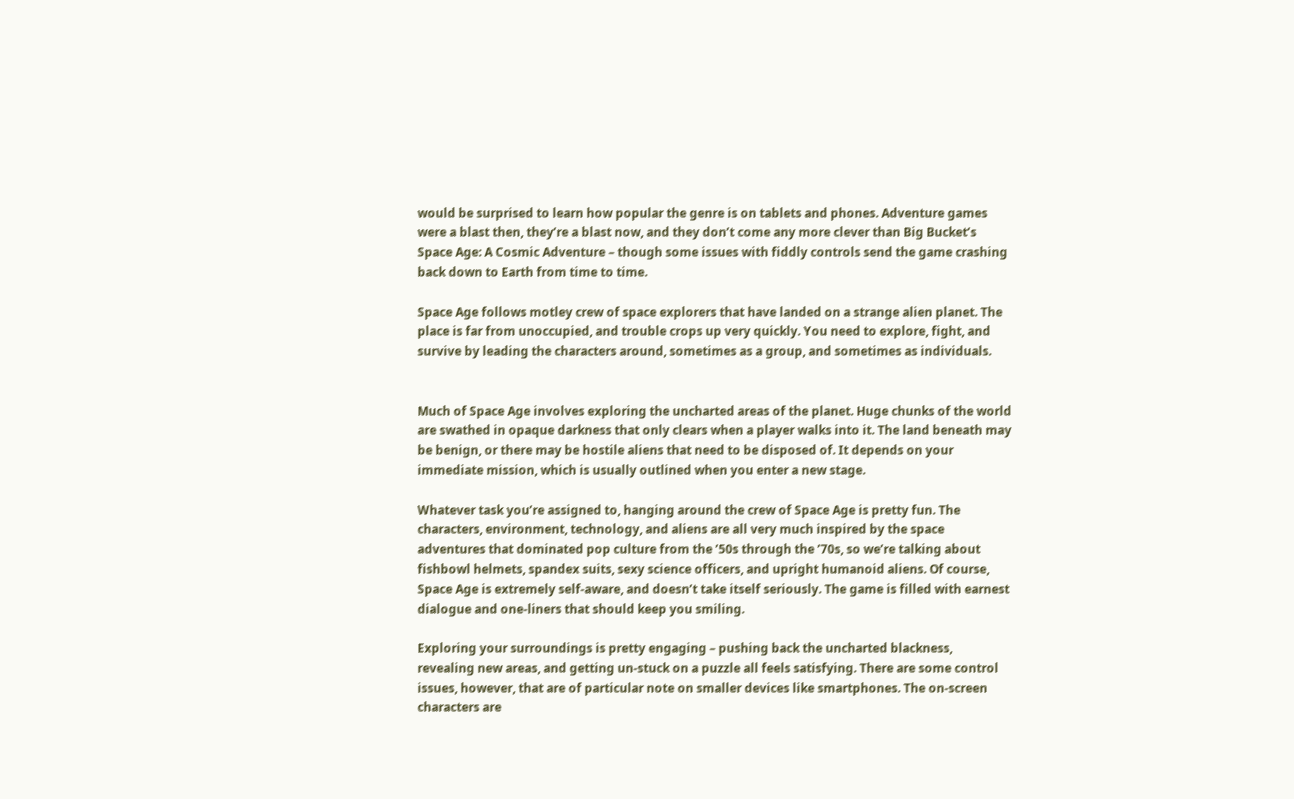would be surprised to learn how popular the genre is on tablets and phones. Adventure games were a blast then, they’re a blast now, and they don’t come any more clever than Big Bucket’s Space Age: A Cosmic Adventure – though some issues with fiddly controls send the game crashing back down to Earth from time to time.

Space Age follows motley crew of space explorers that have landed on a strange alien planet. The place is far from unoccupied, and trouble crops up very quickly. You need to explore, fight, and survive by leading the characters around, sometimes as a group, and sometimes as individuals.


Much of Space Age involves exploring the uncharted areas of the planet. Huge chunks of the world are swathed in opaque darkness that only clears when a player walks into it. The land beneath may be benign, or there may be hostile aliens that need to be disposed of. It depends on your immediate mission, which is usually outlined when you enter a new stage.

Whatever task you’re assigned to, hanging around the crew of Space Age is pretty fun. The characters, environment, technology, and aliens are all very much inspired by the space adventures that dominated pop culture from the ’50s through the ’70s, so we’re talking about fishbowl helmets, spandex suits, sexy science officers, and upright humanoid aliens. Of course, Space Age is extremely self-aware, and doesn’t take itself seriously. The game is filled with earnest dialogue and one-liners that should keep you smiling.

Exploring your surroundings is pretty engaging – pushing back the uncharted blackness, revealing new areas, and getting un-stuck on a puzzle all feels satisfying. There are some control issues, however, that are of particular note on smaller devices like smartphones. The on-screen characters are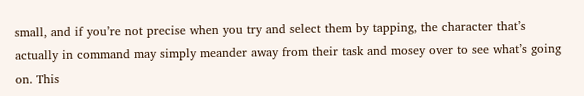small, and if you’re not precise when you try and select them by tapping, the character that’s actually in command may simply meander away from their task and mosey over to see what’s going on. This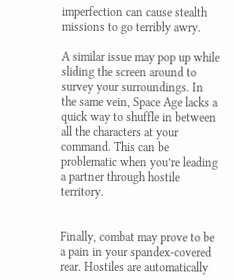imperfection can cause stealth missions to go terribly awry.

A similar issue may pop up while sliding the screen around to survey your surroundings. In the same vein, Space Age lacks a quick way to shuffle in between all the characters at your command. This can be problematic when you’re leading a partner through hostile territory.


Finally, combat may prove to be a pain in your spandex-covered rear. Hostiles are automatically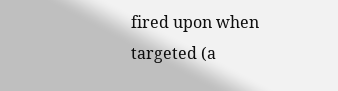fired upon when targeted (a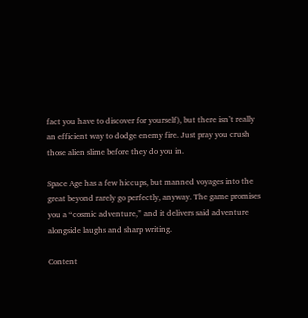fact you have to discover for yourself), but there isn’t really an efficient way to dodge enemy fire. Just pray you crush those alien slime before they do you in.

Space Age has a few hiccups, but manned voyages into the great beyond rarely go perfectly, anyway. The game promises you a “cosmic adventure,” and it delivers said adventure alongside laughs and sharp writing.

Content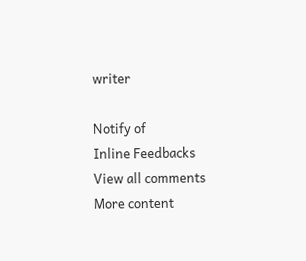writer

Notify of
Inline Feedbacks
View all comments
More content